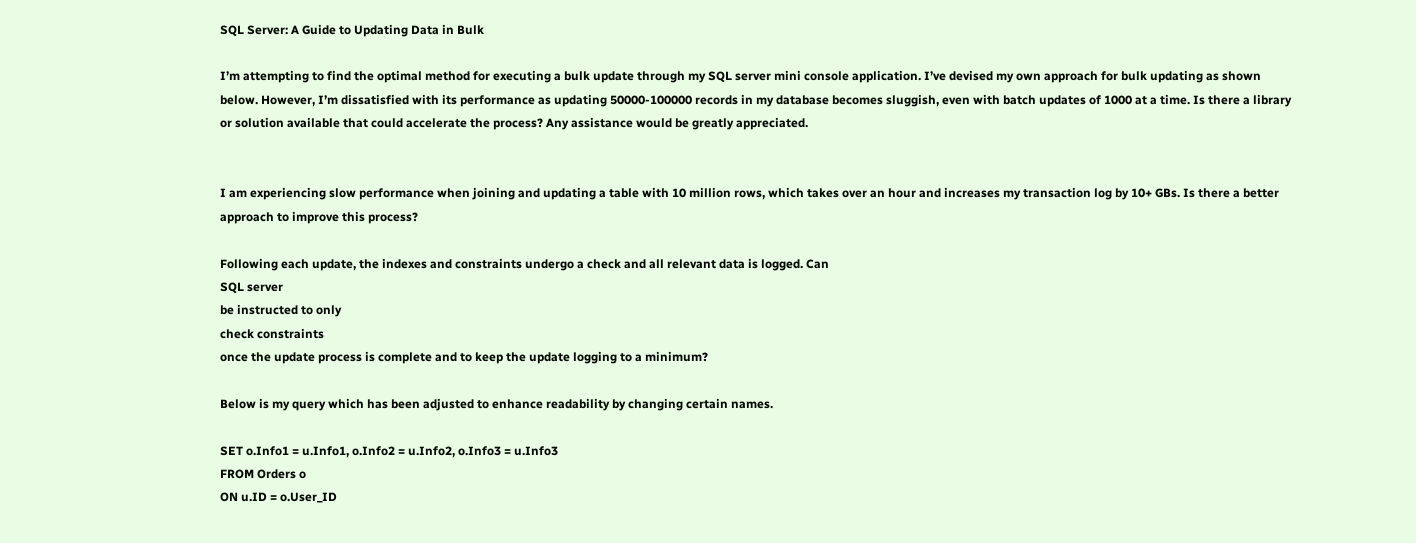SQL Server: A Guide to Updating Data in Bulk

I’m attempting to find the optimal method for executing a bulk update through my SQL server mini console application. I’ve devised my own approach for bulk updating as shown below. However, I’m dissatisfied with its performance as updating 50000-100000 records in my database becomes sluggish, even with batch updates of 1000 at a time. Is there a library or solution available that could accelerate the process? Any assistance would be greatly appreciated.


I am experiencing slow performance when joining and updating a table with 10 million rows, which takes over an hour and increases my transaction log by 10+ GBs. Is there a better approach to improve this process?

Following each update, the indexes and constraints undergo a check and all relevant data is logged. Can
SQL server
be instructed to only
check constraints
once the update process is complete and to keep the update logging to a minimum?

Below is my query which has been adjusted to enhance readability by changing certain names.

SET o.Info1 = u.Info1, o.Info2 = u.Info2, o.Info3 = u.Info3
FROM Orders o
ON u.ID = o.User_ID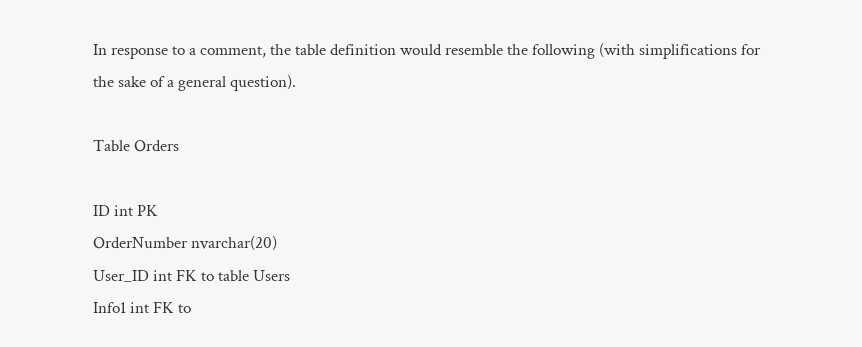In response to a comment, the table definition would resemble the following (with simplifications for the sake of a general question).

Table Orders

ID int PK
OrderNumber nvarchar(20)
User_ID int FK to table Users
Info1 int FK to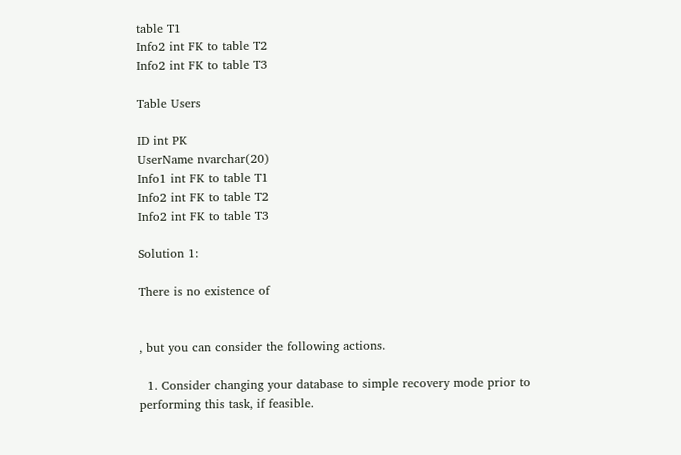table T1
Info2 int FK to table T2
Info2 int FK to table T3

Table Users

ID int PK
UserName nvarchar(20)
Info1 int FK to table T1
Info2 int FK to table T2
Info2 int FK to table T3

Solution 1:

There is no existence of


, but you can consider the following actions.

  1. Consider changing your database to simple recovery mode prior to performing this task, if feasible.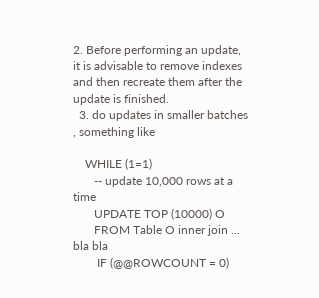2. Before performing an update, it is advisable to remove indexes and then recreate them after the update is finished.
  3. do updates in smaller batches , something like

    WHILE (1=1)
       -- update 10,000 rows at a time
       UPDATE TOP (10000) O
       FROM Table O inner join ... bla bla
        IF (@@ROWCOUNT = 0)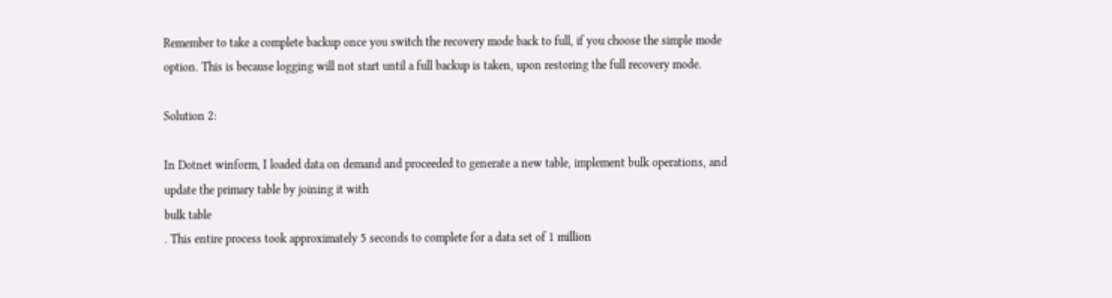Remember to take a complete backup once you switch the recovery mode back to full, if you choose the simple mode option. This is because logging will not start until a full backup is taken, upon restoring the full recovery mode.

Solution 2:

In Dotnet winform, I loaded data on demand and proceeded to generate a new table, implement bulk operations, and update the primary table by joining it with
bulk table
. This entire process took approximately 5 seconds to complete for a data set of 1 million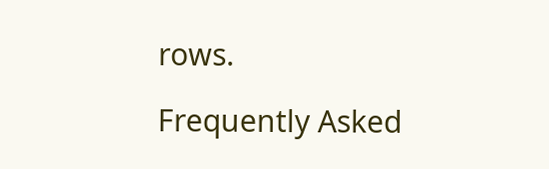rows.

Frequently Asked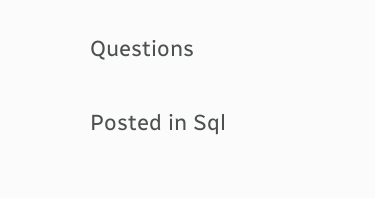Questions

Posted in Sql